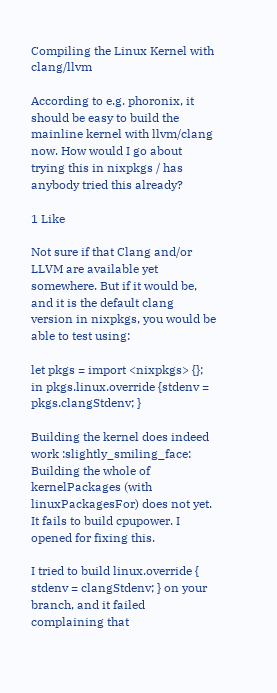Compiling the Linux Kernel with clang/llvm

According to e.g. phoronix, it should be easy to build the mainline kernel with llvm/clang now. How would I go about trying this in nixpkgs / has anybody tried this already?

1 Like

Not sure if that Clang and/or LLVM are available yet somewhere. But if it would be, and it is the default clang version in nixpkgs, you would be able to test using:

let pkgs = import <nixpkgs> {}; in pkgs.linux.override {stdenv = pkgs.clangStdenv; }

Building the kernel does indeed work :slightly_smiling_face:
Building the whole of kernelPackages (with linuxPackagesFor) does not yet. It fails to build cpupower. I opened for fixing this.

I tried to build linux.override { stdenv = clangStdenv; } on your branch, and it failed complaining that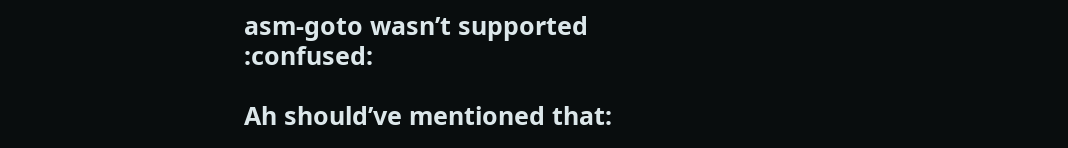asm-goto wasn’t supported :confused:

Ah should’ve mentioned that: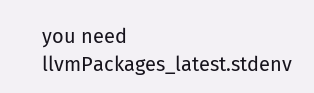you need llvmPackages_latest.stdenv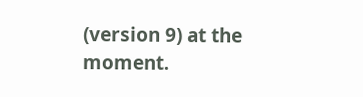(version 9) at the moment.